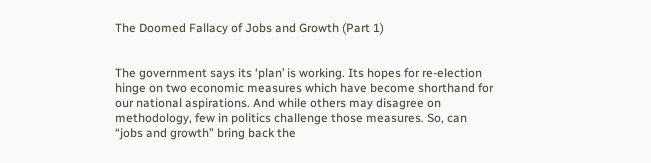The Doomed Fallacy of Jobs and Growth (Part 1)


The government says its ‘plan’ is working. Its hopes for re-election hinge on two economic measures which have become shorthand for our national aspirations. And while others may disagree on methodology, few in politics challenge those measures. So, can “jobs and growth” bring back the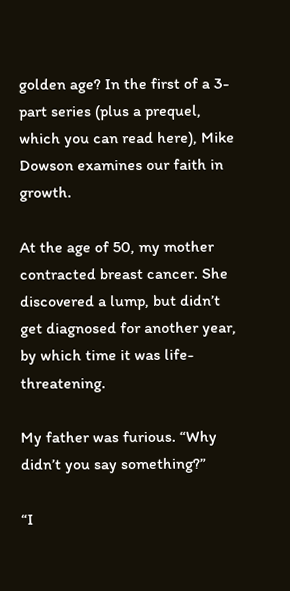golden age? In the first of a 3-part series (plus a prequel, which you can read here), Mike Dowson examines our faith in growth.

At the age of 50, my mother contracted breast cancer. She discovered a lump, but didn’t get diagnosed for another year, by which time it was life-threatening.

My father was furious. “Why didn’t you say something?”

“I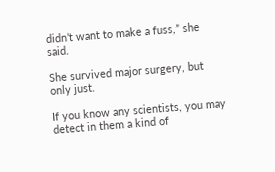didn’t want to make a fuss,” she said.

She survived major surgery, but only just.

If you know any scientists, you may detect in them a kind of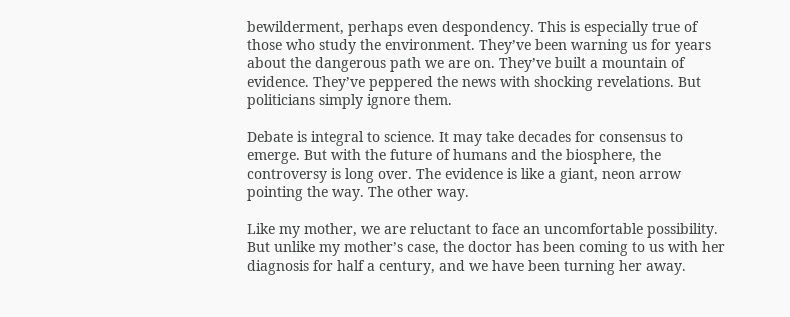bewilderment, perhaps even despondency. This is especially true of those who study the environment. They’ve been warning us for years about the dangerous path we are on. They’ve built a mountain of evidence. They’ve peppered the news with shocking revelations. But politicians simply ignore them.

Debate is integral to science. It may take decades for consensus to emerge. But with the future of humans and the biosphere, the controversy is long over. The evidence is like a giant, neon arrow pointing the way. The other way.

Like my mother, we are reluctant to face an uncomfortable possibility. But unlike my mother’s case, the doctor has been coming to us with her diagnosis for half a century, and we have been turning her away.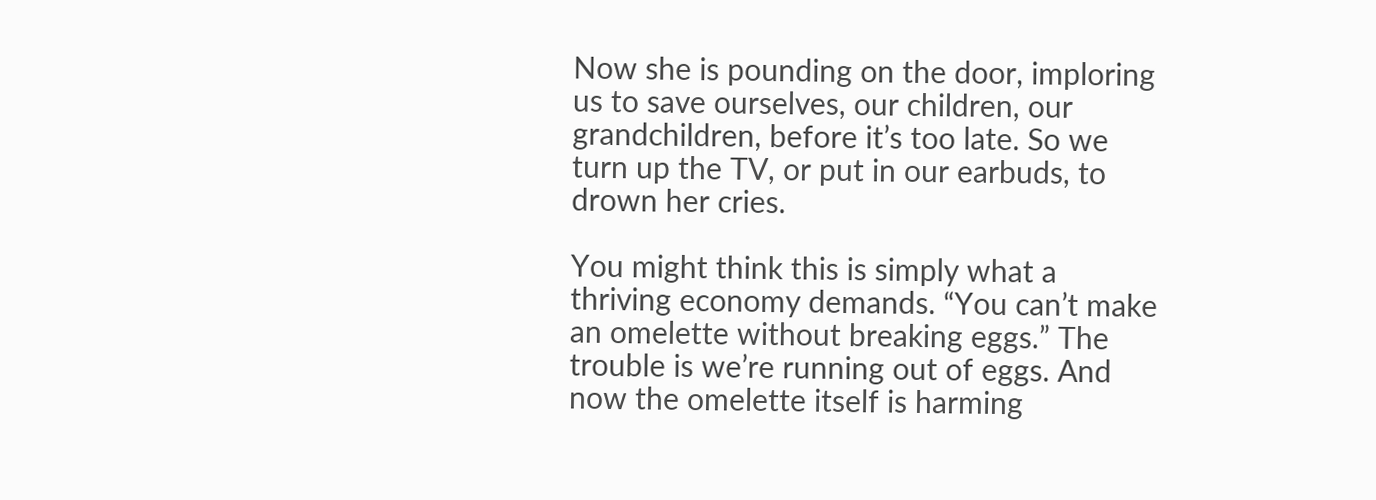Now she is pounding on the door, imploring us to save ourselves, our children, our grandchildren, before it’s too late. So we turn up the TV, or put in our earbuds, to drown her cries.

You might think this is simply what a thriving economy demands. “You can’t make an omelette without breaking eggs.” The trouble is we’re running out of eggs. And now the omelette itself is harming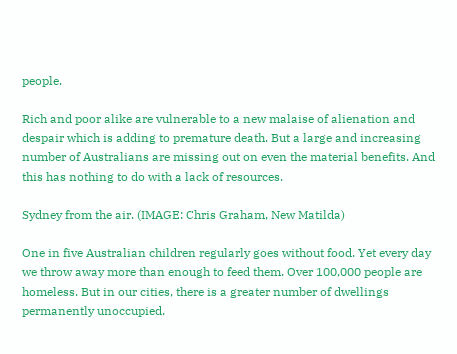people.

Rich and poor alike are vulnerable to a new malaise of alienation and despair which is adding to premature death. But a large and increasing number of Australians are missing out on even the material benefits. And this has nothing to do with a lack of resources.

Sydney from the air. (IMAGE: Chris Graham, New Matilda)

One in five Australian children regularly goes without food. Yet every day we throw away more than enough to feed them. Over 100,000 people are homeless. But in our cities, there is a greater number of dwellings permanently unoccupied.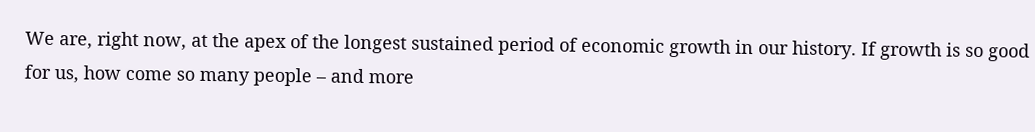We are, right now, at the apex of the longest sustained period of economic growth in our history. If growth is so good for us, how come so many people – and more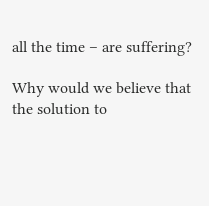all the time – are suffering?

Why would we believe that the solution to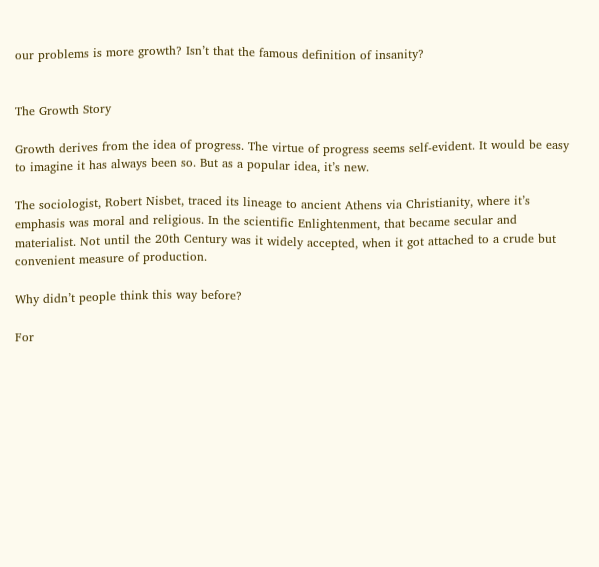our problems is more growth? Isn’t that the famous definition of insanity?


The Growth Story

Growth derives from the idea of progress. The virtue of progress seems self-evident. It would be easy to imagine it has always been so. But as a popular idea, it’s new.

The sociologist, Robert Nisbet, traced its lineage to ancient Athens via Christianity, where it’s emphasis was moral and religious. In the scientific Enlightenment, that became secular and materialist. Not until the 20th Century was it widely accepted, when it got attached to a crude but convenient measure of production.

Why didn’t people think this way before?

For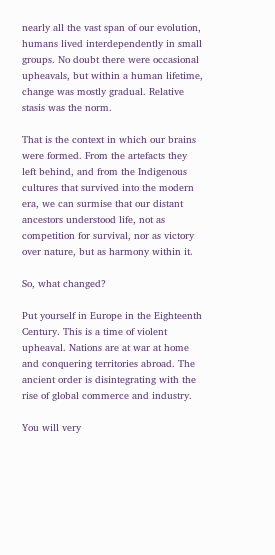nearly all the vast span of our evolution, humans lived interdependently in small groups. No doubt there were occasional upheavals, but within a human lifetime, change was mostly gradual. Relative stasis was the norm.

That is the context in which our brains were formed. From the artefacts they left behind, and from the Indigenous cultures that survived into the modern era, we can surmise that our distant ancestors understood life, not as competition for survival, nor as victory over nature, but as harmony within it.

So, what changed?

Put yourself in Europe in the Eighteenth Century. This is a time of violent upheaval. Nations are at war at home and conquering territories abroad. The ancient order is disintegrating with the rise of global commerce and industry.

You will very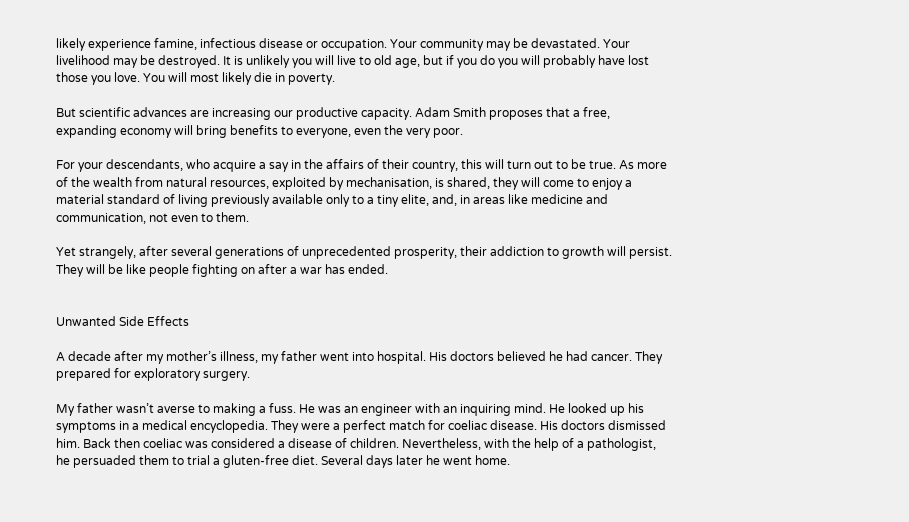likely experience famine, infectious disease or occupation. Your community may be devastated. Your livelihood may be destroyed. It is unlikely you will live to old age, but if you do you will probably have lost those you love. You will most likely die in poverty.

But scientific advances are increasing our productive capacity. Adam Smith proposes that a free, expanding economy will bring benefits to everyone, even the very poor.

For your descendants, who acquire a say in the affairs of their country, this will turn out to be true. As more of the wealth from natural resources, exploited by mechanisation, is shared, they will come to enjoy a material standard of living previously available only to a tiny elite, and, in areas like medicine and communication, not even to them.

Yet strangely, after several generations of unprecedented prosperity, their addiction to growth will persist. They will be like people fighting on after a war has ended.


Unwanted Side Effects

A decade after my mother’s illness, my father went into hospital. His doctors believed he had cancer. They prepared for exploratory surgery.

My father wasn’t averse to making a fuss. He was an engineer with an inquiring mind. He looked up his symptoms in a medical encyclopedia. They were a perfect match for coeliac disease. His doctors dismissed him. Back then coeliac was considered a disease of children. Nevertheless, with the help of a pathologist, he persuaded them to trial a gluten-free diet. Several days later he went home.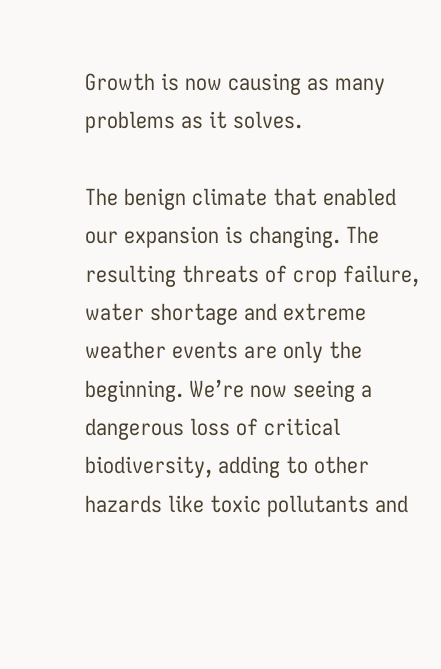Growth is now causing as many problems as it solves.

The benign climate that enabled our expansion is changing. The resulting threats of crop failure, water shortage and extreme weather events are only the beginning. We’re now seeing a dangerous loss of critical biodiversity, adding to other hazards like toxic pollutants and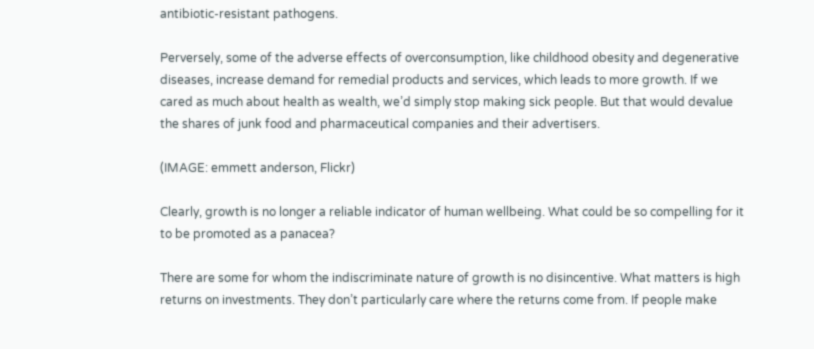antibiotic-resistant pathogens.

Perversely, some of the adverse effects of overconsumption, like childhood obesity and degenerative diseases, increase demand for remedial products and services, which leads to more growth. If we cared as much about health as wealth, we’d simply stop making sick people. But that would devalue the shares of junk food and pharmaceutical companies and their advertisers.

(IMAGE: emmett anderson, Flickr)

Clearly, growth is no longer a reliable indicator of human wellbeing. What could be so compelling for it to be promoted as a panacea?

There are some for whom the indiscriminate nature of growth is no disincentive. What matters is high returns on investments. They don’t particularly care where the returns come from. If people make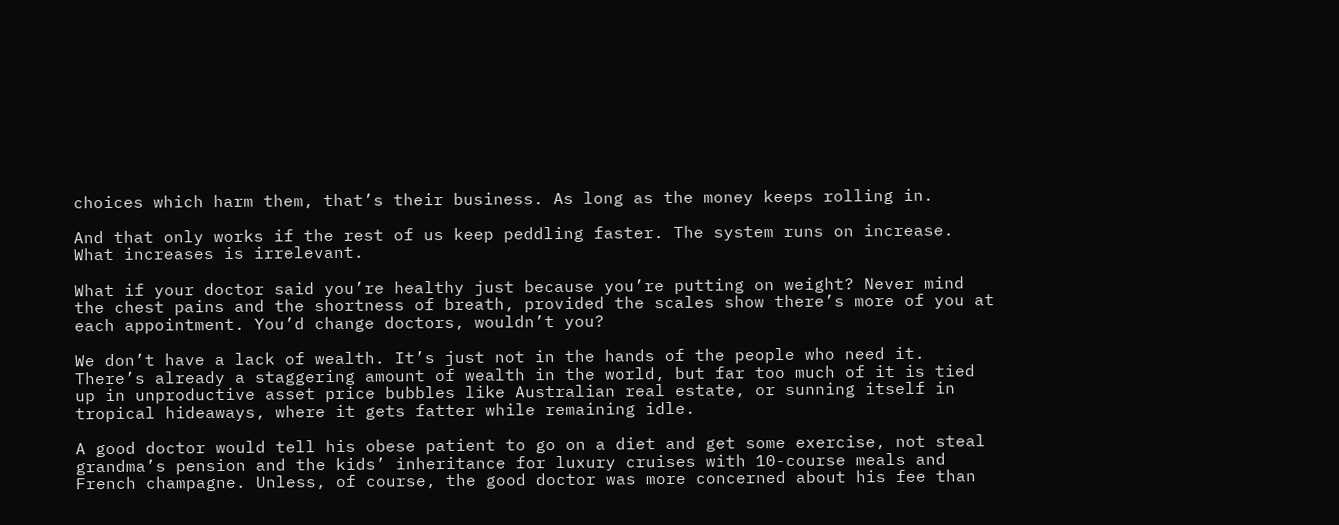choices which harm them, that’s their business. As long as the money keeps rolling in.

And that only works if the rest of us keep peddling faster. The system runs on increase. What increases is irrelevant.

What if your doctor said you’re healthy just because you’re putting on weight? Never mind the chest pains and the shortness of breath, provided the scales show there’s more of you at each appointment. You’d change doctors, wouldn’t you?

We don’t have a lack of wealth. It’s just not in the hands of the people who need it. There’s already a staggering amount of wealth in the world, but far too much of it is tied up in unproductive asset price bubbles like Australian real estate, or sunning itself in tropical hideaways, where it gets fatter while remaining idle.

A good doctor would tell his obese patient to go on a diet and get some exercise, not steal grandma’s pension and the kids’ inheritance for luxury cruises with 10-course meals and French champagne. Unless, of course, the good doctor was more concerned about his fee than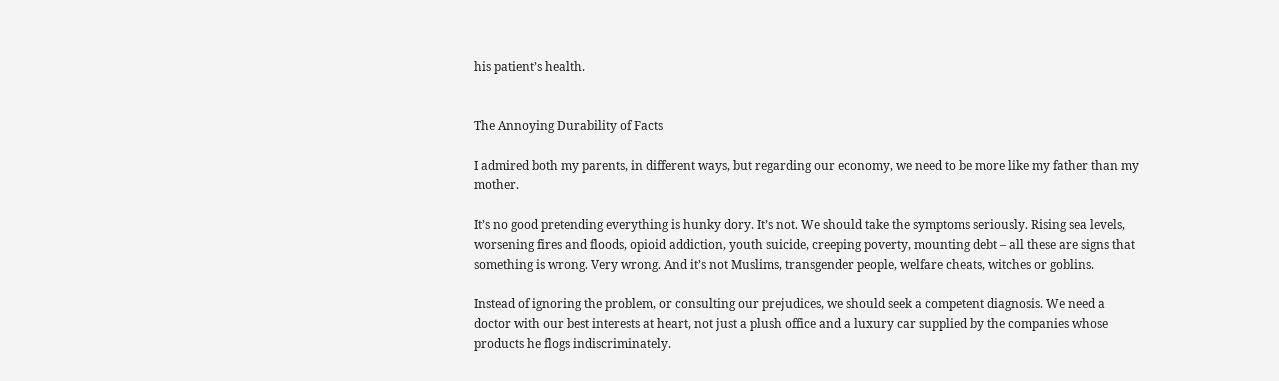his patient’s health.


The Annoying Durability of Facts

I admired both my parents, in different ways, but regarding our economy, we need to be more like my father than my mother.

It’s no good pretending everything is hunky dory. It’s not. We should take the symptoms seriously. Rising sea levels, worsening fires and floods, opioid addiction, youth suicide, creeping poverty, mounting debt – all these are signs that something is wrong. Very wrong. And it’s not Muslims, transgender people, welfare cheats, witches or goblins.

Instead of ignoring the problem, or consulting our prejudices, we should seek a competent diagnosis. We need a doctor with our best interests at heart, not just a plush office and a luxury car supplied by the companies whose products he flogs indiscriminately.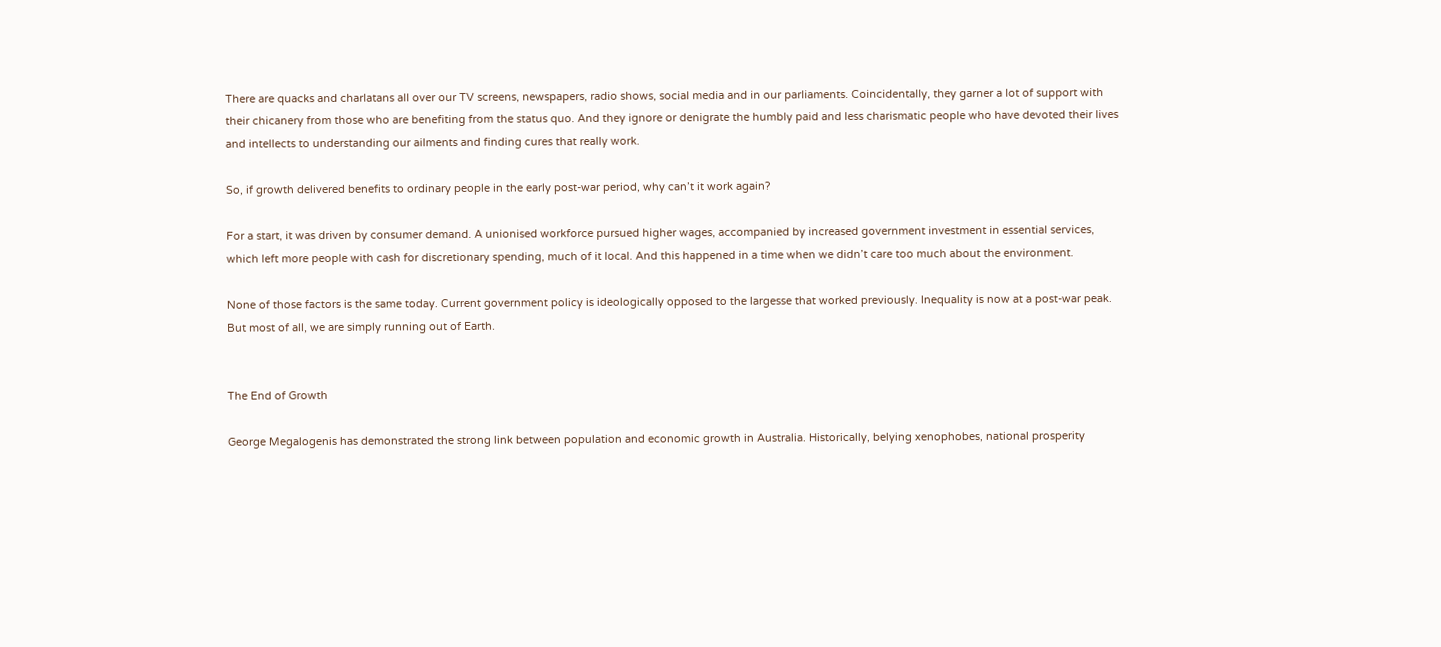There are quacks and charlatans all over our TV screens, newspapers, radio shows, social media and in our parliaments. Coincidentally, they garner a lot of support with their chicanery from those who are benefiting from the status quo. And they ignore or denigrate the humbly paid and less charismatic people who have devoted their lives and intellects to understanding our ailments and finding cures that really work.

So, if growth delivered benefits to ordinary people in the early post-war period, why can’t it work again?

For a start, it was driven by consumer demand. A unionised workforce pursued higher wages, accompanied by increased government investment in essential services, which left more people with cash for discretionary spending, much of it local. And this happened in a time when we didn’t care too much about the environment.

None of those factors is the same today. Current government policy is ideologically opposed to the largesse that worked previously. Inequality is now at a post-war peak. But most of all, we are simply running out of Earth.


The End of Growth

George Megalogenis has demonstrated the strong link between population and economic growth in Australia. Historically, belying xenophobes, national prosperity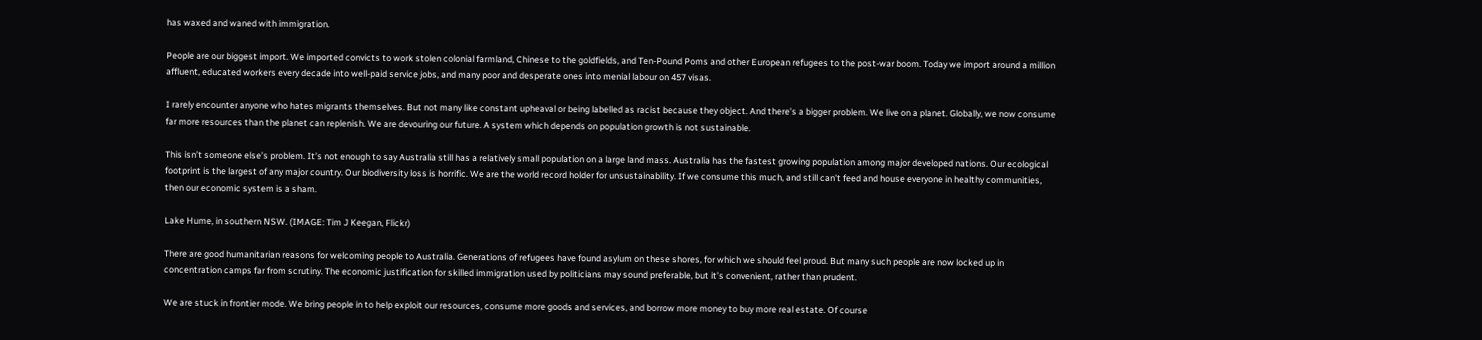has waxed and waned with immigration.

People are our biggest import. We imported convicts to work stolen colonial farmland, Chinese to the goldfields, and Ten-Pound Poms and other European refugees to the post-war boom. Today we import around a million affluent, educated workers every decade into well-paid service jobs, and many poor and desperate ones into menial labour on 457 visas.

I rarely encounter anyone who hates migrants themselves. But not many like constant upheaval or being labelled as racist because they object. And there’s a bigger problem. We live on a planet. Globally, we now consume far more resources than the planet can replenish. We are devouring our future. A system which depends on population growth is not sustainable.

This isn’t someone else’s problem. It’s not enough to say Australia still has a relatively small population on a large land mass. Australia has the fastest growing population among major developed nations. Our ecological footprint is the largest of any major country. Our biodiversity loss is horrific. We are the world record holder for unsustainability. If we consume this much, and still can’t feed and house everyone in healthy communities, then our economic system is a sham.

Lake Hume, in southern NSW. (IMAGE: Tim J Keegan, Flickr)

There are good humanitarian reasons for welcoming people to Australia. Generations of refugees have found asylum on these shores, for which we should feel proud. But many such people are now locked up in concentration camps far from scrutiny. The economic justification for skilled immigration used by politicians may sound preferable, but it’s convenient, rather than prudent.

We are stuck in frontier mode. We bring people in to help exploit our resources, consume more goods and services, and borrow more money to buy more real estate. Of course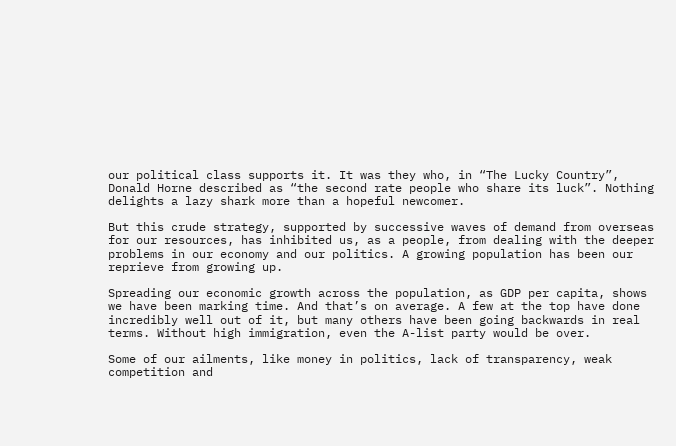our political class supports it. It was they who, in “The Lucky Country”, Donald Horne described as “the second rate people who share its luck”. Nothing delights a lazy shark more than a hopeful newcomer.

But this crude strategy, supported by successive waves of demand from overseas for our resources, has inhibited us, as a people, from dealing with the deeper problems in our economy and our politics. A growing population has been our reprieve from growing up.

Spreading our economic growth across the population, as GDP per capita, shows we have been marking time. And that’s on average. A few at the top have done incredibly well out of it, but many others have been going backwards in real terms. Without high immigration, even the A-list party would be over.

Some of our ailments, like money in politics, lack of transparency, weak competition and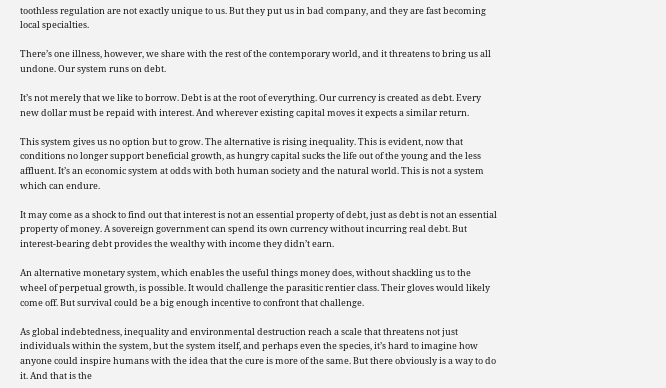toothless regulation are not exactly unique to us. But they put us in bad company, and they are fast becoming local specialties.

There’s one illness, however, we share with the rest of the contemporary world, and it threatens to bring us all undone. Our system runs on debt.

It’s not merely that we like to borrow. Debt is at the root of everything. Our currency is created as debt. Every new dollar must be repaid with interest. And wherever existing capital moves it expects a similar return.

This system gives us no option but to grow. The alternative is rising inequality. This is evident, now that conditions no longer support beneficial growth, as hungry capital sucks the life out of the young and the less affluent. It’s an economic system at odds with both human society and the natural world. This is not a system which can endure.

It may come as a shock to find out that interest is not an essential property of debt, just as debt is not an essential property of money. A sovereign government can spend its own currency without incurring real debt. But interest-bearing debt provides the wealthy with income they didn’t earn.

An alternative monetary system, which enables the useful things money does, without shackling us to the wheel of perpetual growth, is possible. It would challenge the parasitic rentier class. Their gloves would likely come off. But survival could be a big enough incentive to confront that challenge.

As global indebtedness, inequality and environmental destruction reach a scale that threatens not just individuals within the system, but the system itself, and perhaps even the species, it’s hard to imagine how anyone could inspire humans with the idea that the cure is more of the same. But there obviously is a way to do it. And that is the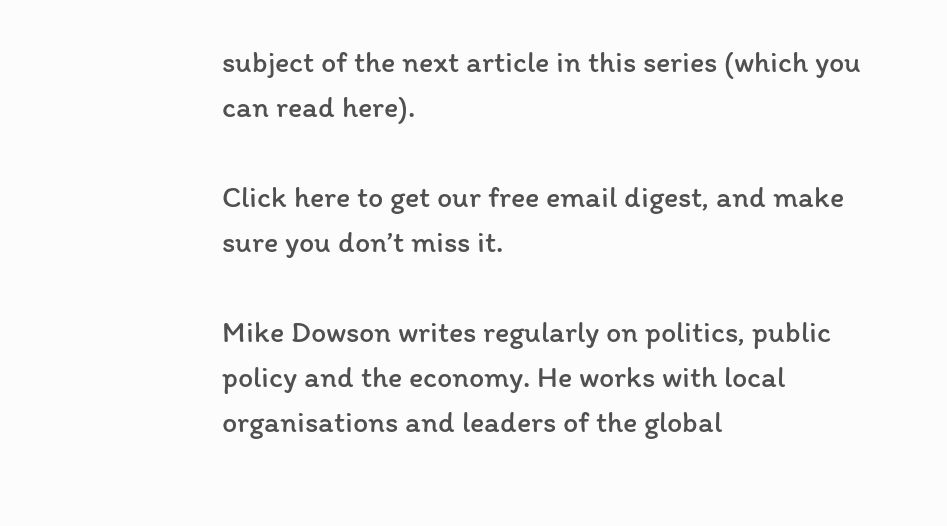subject of the next article in this series (which you can read here).

Click here to get our free email digest, and make sure you don’t miss it.

Mike Dowson writes regularly on politics, public policy and the economy. He works with local organisations and leaders of the global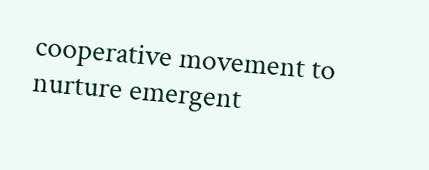cooperative movement to nurture emergent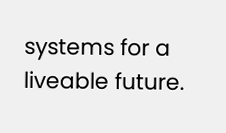systems for a liveable future.